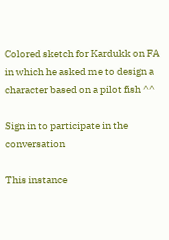Colored sketch for Kardukk on FA in which he asked me to design a character based on a pilot fish ^^

Sign in to participate in the conversation

This instance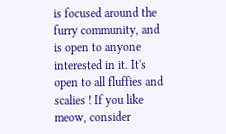is focused around the furry community, and is open to anyone interested in it. It's open to all fluffies and scalies ! If you like meow, consider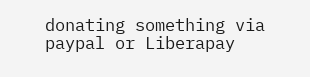donating something via paypal or Liberapay